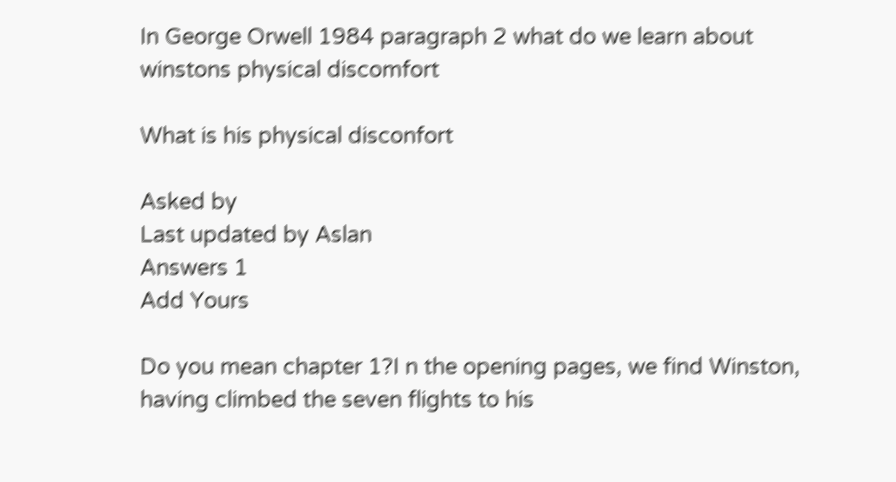In George Orwell 1984 paragraph 2 what do we learn about winstons physical discomfort

What is his physical disconfort

Asked by
Last updated by Aslan
Answers 1
Add Yours

Do you mean chapter 1?I n the opening pages, we find Winston, having climbed the seven flights to his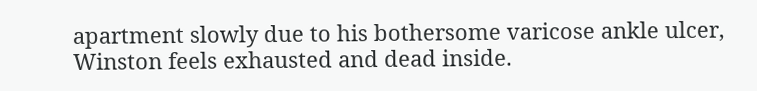apartment slowly due to his bothersome varicose ankle ulcer, Winston feels exhausted and dead inside.